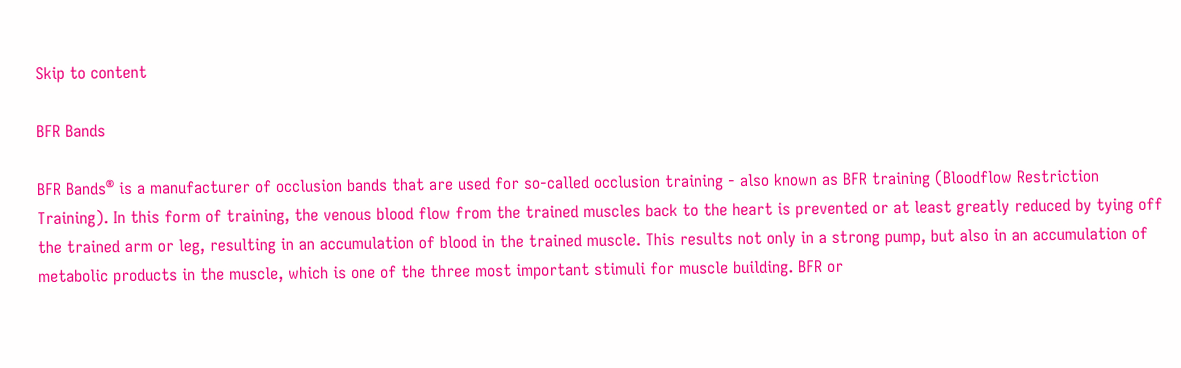Skip to content

BFR Bands

BFR Bands® is a manufacturer of occlusion bands that are used for so-called occlusion training - also known as BFR training (Bloodflow Restriction Training). In this form of training, the venous blood flow from the trained muscles back to the heart is prevented or at least greatly reduced by tying off the trained arm or leg, resulting in an accumulation of blood in the trained muscle. This results not only in a strong pump, but also in an accumulation of metabolic products in the muscle, which is one of the three most important stimuli for muscle building. BFR or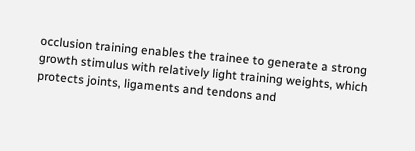occlusion training enables the trainee to generate a strong growth stimulus with relatively light training weights, which protects joints, ligaments and tendons and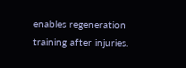enables regeneration training after injuries.